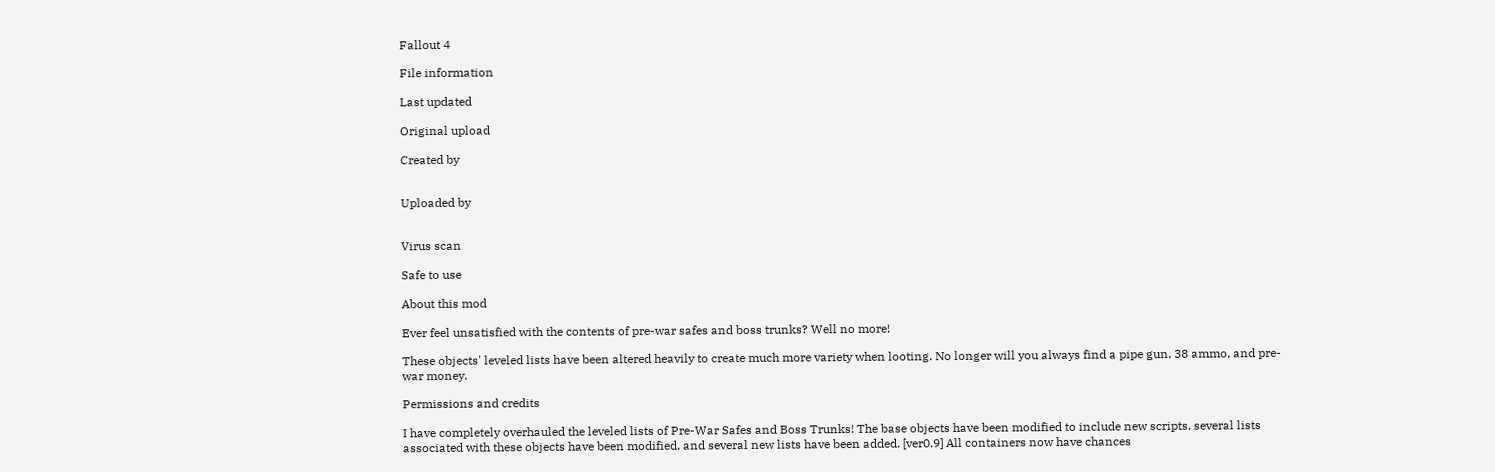Fallout 4

File information

Last updated

Original upload

Created by


Uploaded by


Virus scan

Safe to use

About this mod

Ever feel unsatisfied with the contents of pre-war safes and boss trunks? Well no more!

These objects' leveled lists have been altered heavily to create much more variety when looting. No longer will you always find a pipe gun, 38 ammo, and pre-war money.

Permissions and credits

I have completely overhauled the leveled lists of Pre-War Safes and Boss Trunks! The base objects have been modified to include new scripts, several lists associated with these objects have been modified, and several new lists have been added. [ver0.9] All containers now have chances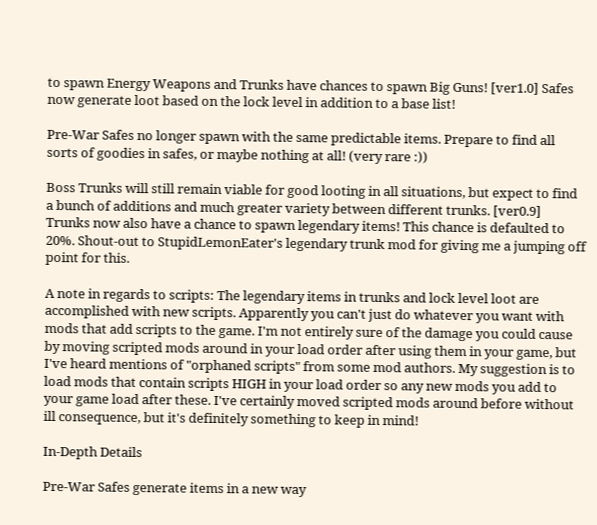to spawn Energy Weapons and Trunks have chances to spawn Big Guns! [ver1.0] Safes now generate loot based on the lock level in addition to a base list!

Pre-War Safes no longer spawn with the same predictable items. Prepare to find all sorts of goodies in safes, or maybe nothing at all! (very rare :))

Boss Trunks will still remain viable for good looting in all situations, but expect to find a bunch of additions and much greater variety between different trunks. [ver0.9] Trunks now also have a chance to spawn legendary items! This chance is defaulted to 20%. Shout-out to StupidLemonEater's legendary trunk mod for giving me a jumping off point for this.

A note in regards to scripts: The legendary items in trunks and lock level loot are accomplished with new scripts. Apparently you can't just do whatever you want with mods that add scripts to the game. I'm not entirely sure of the damage you could cause by moving scripted mods around in your load order after using them in your game, but I've heard mentions of "orphaned scripts" from some mod authors. My suggestion is to load mods that contain scripts HIGH in your load order so any new mods you add to your game load after these. I've certainly moved scripted mods around before without ill consequence, but it's definitely something to keep in mind!

In-Depth Details

Pre-War Safes generate items in a new way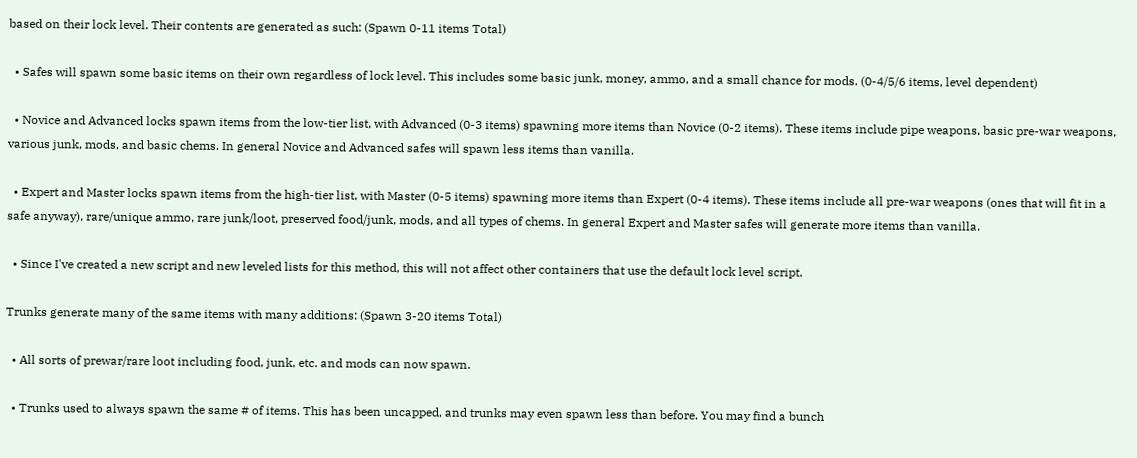based on their lock level. Their contents are generated as such: (Spawn 0-11 items Total)

  • Safes will spawn some basic items on their own regardless of lock level. This includes some basic junk, money, ammo, and a small chance for mods. (0-4/5/6 items, level dependent)

  • Novice and Advanced locks spawn items from the low-tier list, with Advanced (0-3 items) spawning more items than Novice (0-2 items). These items include pipe weapons, basic pre-war weapons, various junk, mods, and basic chems. In general Novice and Advanced safes will spawn less items than vanilla.

  • Expert and Master locks spawn items from the high-tier list, with Master (0-5 items) spawning more items than Expert (0-4 items). These items include all pre-war weapons (ones that will fit in a safe anyway), rare/unique ammo, rare junk/loot, preserved food/junk, mods, and all types of chems. In general Expert and Master safes will generate more items than vanilla.

  • Since I've created a new script and new leveled lists for this method, this will not affect other containers that use the default lock level script.

Trunks generate many of the same items with many additions: (Spawn 3-20 items Total)

  • All sorts of prewar/rare loot including food, junk, etc. and mods can now spawn.

  • Trunks used to always spawn the same # of items. This has been uncapped, and trunks may even spawn less than before. You may find a bunch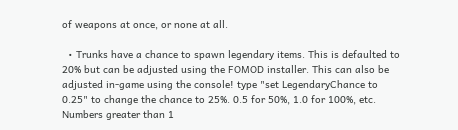of weapons at once, or none at all.

  • Trunks have a chance to spawn legendary items. This is defaulted to 20% but can be adjusted using the FOMOD installer. This can also be adjusted in-game using the console! type "set LegendaryChance to 0.25" to change the chance to 25%. 0.5 for 50%, 1.0 for 100%, etc. Numbers greater than 1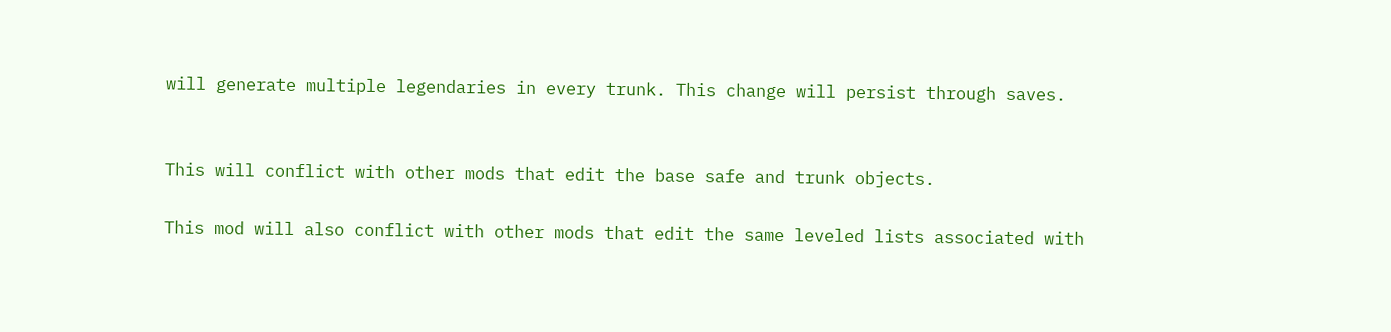will generate multiple legendaries in every trunk. This change will persist through saves.


This will conflict with other mods that edit the base safe and trunk objects.

This mod will also conflict with other mods that edit the same leveled lists associated with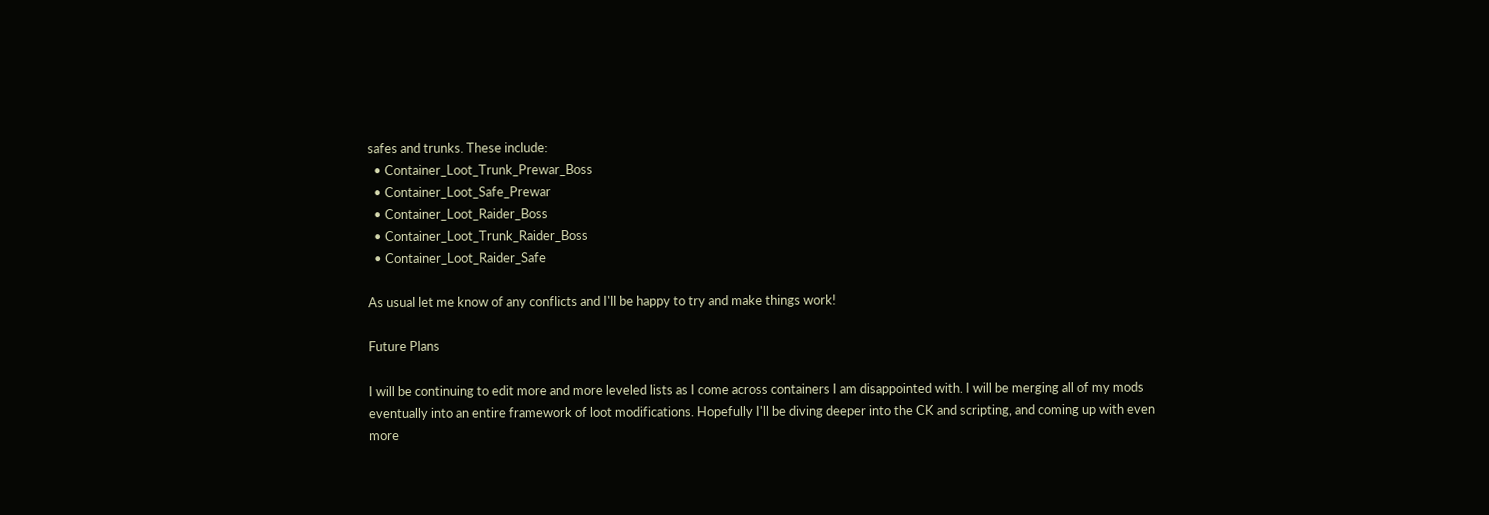safes and trunks. These include:
  • Container_Loot_Trunk_Prewar_Boss
  • Container_Loot_Safe_Prewar
  • Container_Loot_Raider_Boss
  • Container_Loot_Trunk_Raider_Boss
  • Container_Loot_Raider_Safe

As usual let me know of any conflicts and I'll be happy to try and make things work!

Future Plans

I will be continuing to edit more and more leveled lists as I come across containers I am disappointed with. I will be merging all of my mods eventually into an entire framework of loot modifications. Hopefully I'll be diving deeper into the CK and scripting, and coming up with even more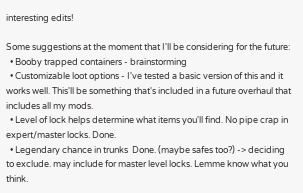interesting edits!

Some suggestions at the moment that I'll be considering for the future:
  • Booby trapped containers - brainstorming
  • Customizable loot options - I've tested a basic version of this and it works well. This'll be something that's included in a future overhaul that includes all my mods.
  • Level of lock helps determine what items you'll find. No pipe crap in expert/master locks. Done.
  • Legendary chance in trunks  Done. (maybe safes too?) -> deciding to exclude. may include for master level locks. Lemme know what you think.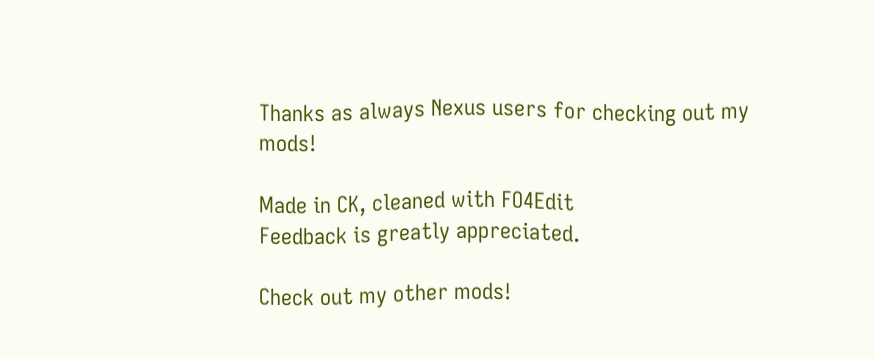Thanks as always Nexus users for checking out my mods!

Made in CK, cleaned with FO4Edit
Feedback is greatly appreciated.

Check out my other mods!